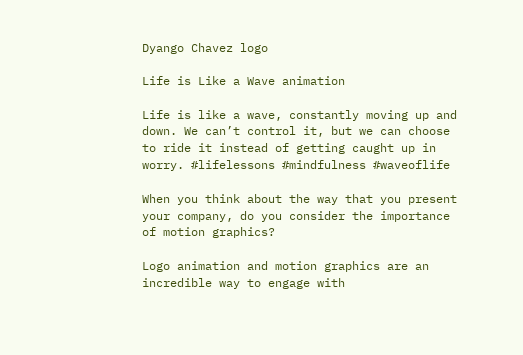Dyango Chavez logo

Life is Like a Wave animation

Life is like a wave, constantly moving up and down. We can’t control it, but we can choose to ride it instead of getting caught up in worry. #lifelessons #mindfulness #waveoflife

When you think about the way that you present your company, do you consider the importance of motion graphics?

Logo animation and motion graphics are an incredible way to engage with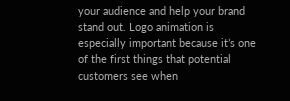your audience and help your brand stand out. Logo animation is especially important because it’s one of the first things that potential customers see when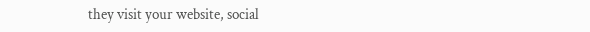they visit your website, social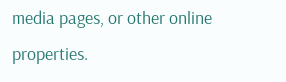media pages, or other online properties.